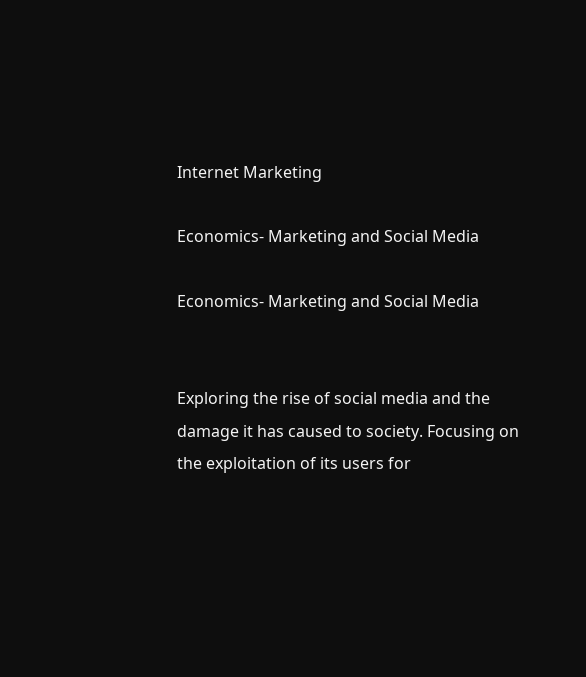Internet Marketing

Economics- Marketing and Social Media

Economics- Marketing and Social Media


Exploring the rise of social media and the damage it has caused to society. Focusing on the exploitation of its users for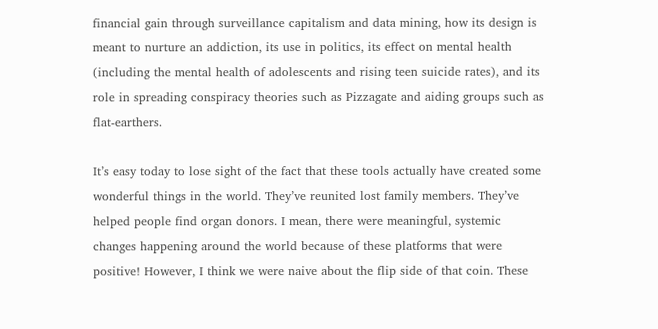financial gain through surveillance capitalism and data mining, how its design is meant to nurture an addiction, its use in politics, its effect on mental health (including the mental health of adolescents and rising teen suicide rates), and its role in spreading conspiracy theories such as Pizzagate and aiding groups such as flat-earthers.

It’s easy today to lose sight of the fact that these tools actually have created some wonderful things in the world. They’ve reunited lost family members. They’ve helped people find organ donors. I mean, there were meaningful, systemic changes happening around the world because of these platforms that were positive! However, I think we were naive about the flip side of that coin. These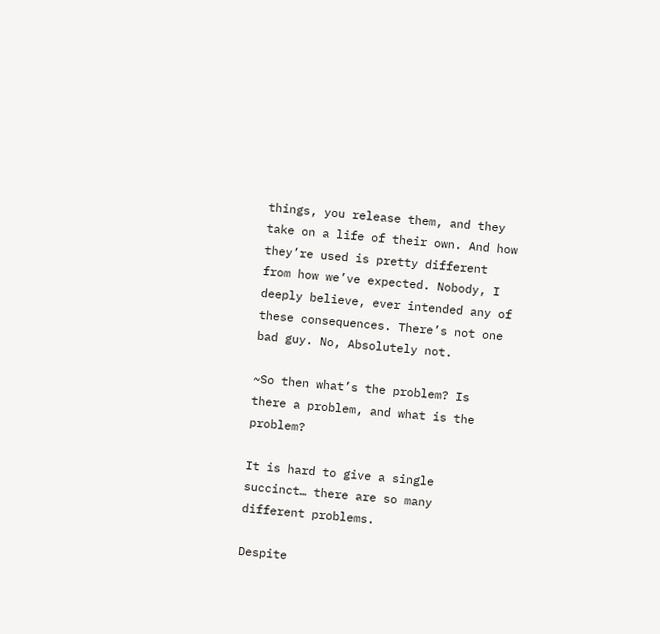things, you release them, and they take on a life of their own. And how they’re used is pretty different from how we’ve expected. Nobody, I deeply believe, ever intended any of these consequences. There’s not one bad guy. No, Absolutely not.

~So then what’s the problem? Is there a problem, and what is the problem?

It is hard to give a single succinct… there are so many different problems.

Despite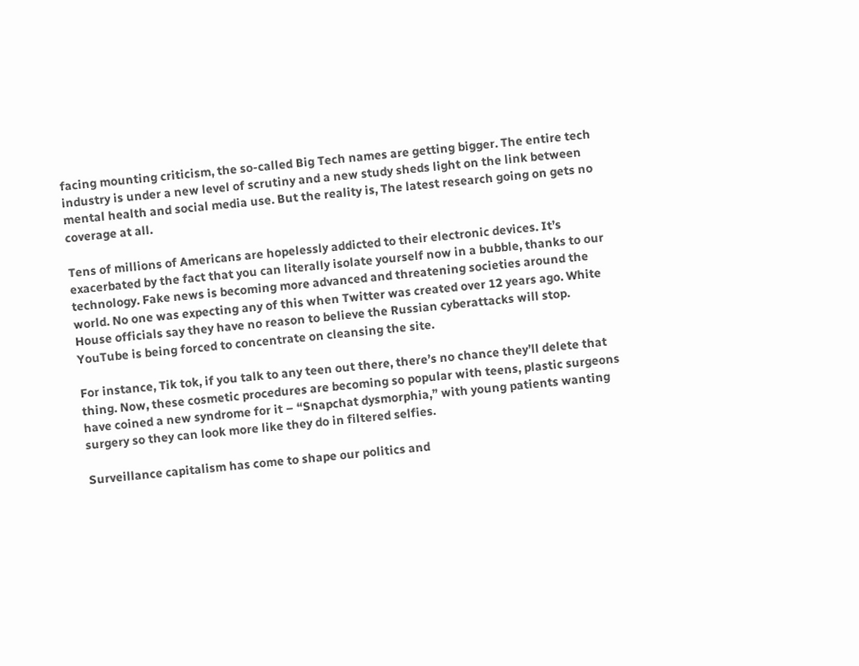facing mounting criticism, the so-called Big Tech names are getting bigger. The entire tech industry is under a new level of scrutiny and a new study sheds light on the link between mental health and social media use. But the reality is, The latest research going on gets no coverage at all.

Tens of millions of Americans are hopelessly addicted to their electronic devices. It’s exacerbated by the fact that you can literally isolate yourself now in a bubble, thanks to our technology. Fake news is becoming more advanced and threatening societies around the world. No one was expecting any of this when Twitter was created over 12 years ago. White House officials say they have no reason to believe the Russian cyberattacks will stop. YouTube is being forced to concentrate on cleansing the site.

For instance, Tik tok, if you talk to any teen out there, there’s no chance they’ll delete that thing. Now, these cosmetic procedures are becoming so popular with teens, plastic surgeons have coined a new syndrome for it – “Snapchat dysmorphia,” with young patients wanting surgery so they can look more like they do in filtered selfies.

Surveillance capitalism has come to shape our politics and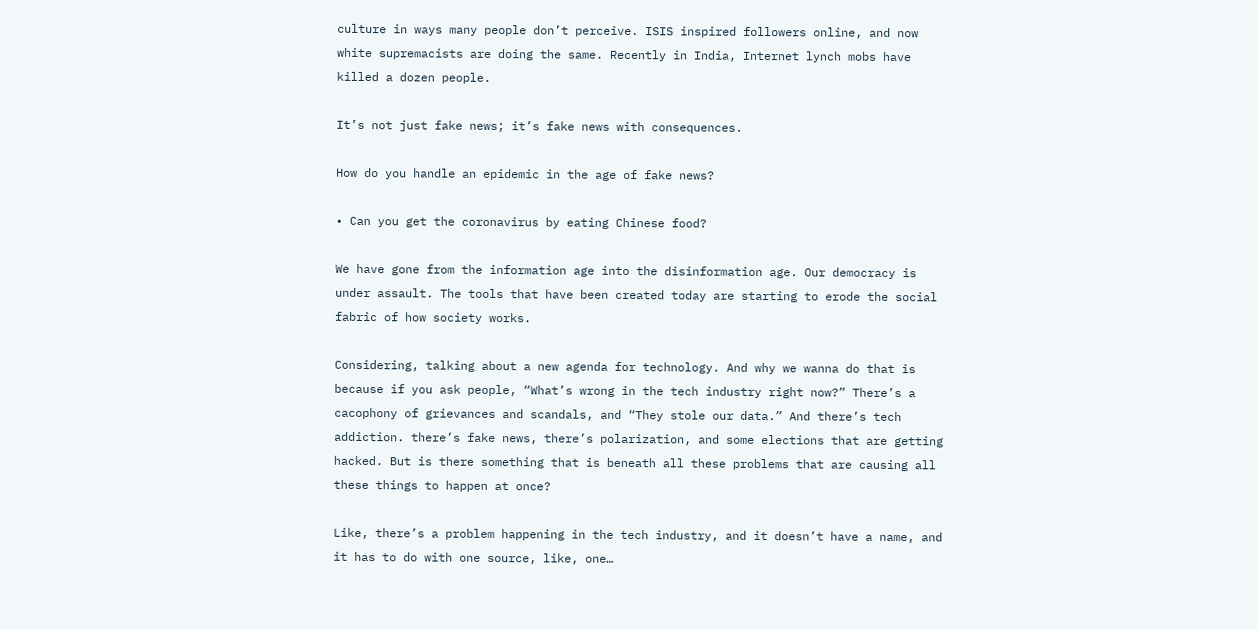culture in ways many people don’t perceive. ISIS inspired followers online, and now white supremacists are doing the same. Recently in India, Internet lynch mobs have killed a dozen people.

It’s not just fake news; it’s fake news with consequences.

How do you handle an epidemic in the age of fake news?

• Can you get the coronavirus by eating Chinese food?

We have gone from the information age into the disinformation age. Our democracy is under assault. The tools that have been created today are starting to erode the social fabric of how society works.

Considering, talking about a new agenda for technology. And why we wanna do that is because if you ask people, “What’s wrong in the tech industry right now?” There’s a cacophony of grievances and scandals, and “They stole our data.” And there’s tech addiction. there’s fake news, there’s polarization, and some elections that are getting hacked. But is there something that is beneath all these problems that are causing all these things to happen at once?

Like, there’s a problem happening in the tech industry, and it doesn’t have a name, and it has to do with one source, like, one…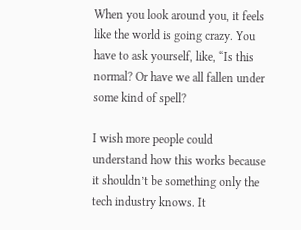When you look around you, it feels like the world is going crazy. You have to ask yourself, like, “Is this normal? Or have we all fallen under some kind of spell?

I wish more people could understand how this works because it shouldn’t be something only the tech industry knows. It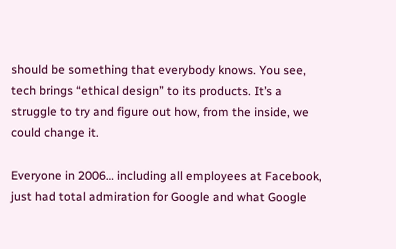should be something that everybody knows. You see, tech brings “ethical design” to its products. It’s a struggle to try and figure out how, from the inside, we could change it.

Everyone in 2006… including all employees at Facebook, just had total admiration for Google and what Google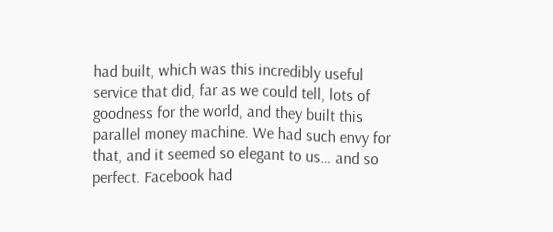had built, which was this incredibly useful service that did, far as we could tell, lots of goodness for the world, and they built this parallel money machine. We had such envy for that, and it seemed so elegant to us… and so perfect. Facebook had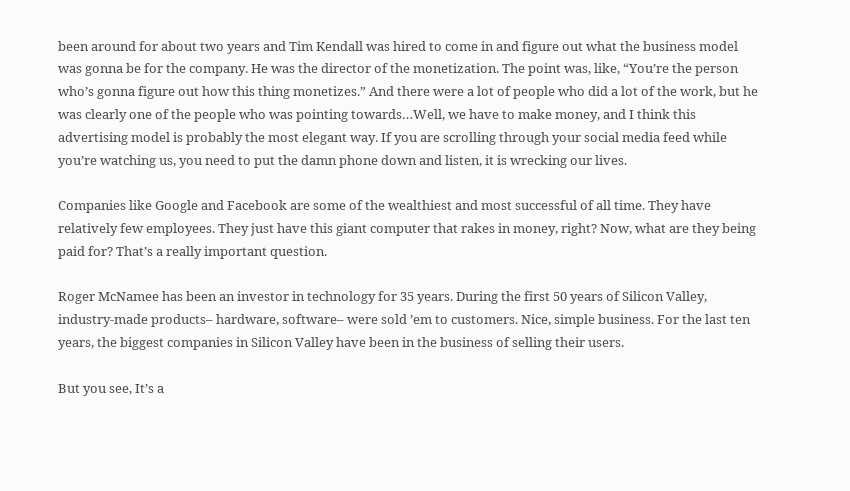been around for about two years and Tim Kendall was hired to come in and figure out what the business model was gonna be for the company. He was the director of the monetization. The point was, like, “You’re the person who’s gonna figure out how this thing monetizes.” And there were a lot of people who did a lot of the work, but he was clearly one of the people who was pointing towards…Well, we have to make money, and I think this advertising model is probably the most elegant way. If you are scrolling through your social media feed while you’re watching us, you need to put the damn phone down and listen, it is wrecking our lives.

Companies like Google and Facebook are some of the wealthiest and most successful of all time. They have relatively few employees. They just have this giant computer that rakes in money, right? Now, what are they being paid for? That’s a really important question.

Roger McNamee has been an investor in technology for 35 years. During the first 50 years of Silicon Valley, industry-made products– hardware, software– were sold ’em to customers. Nice, simple business. For the last ten years, the biggest companies in Silicon Valley have been in the business of selling their users.

But you see, It’s a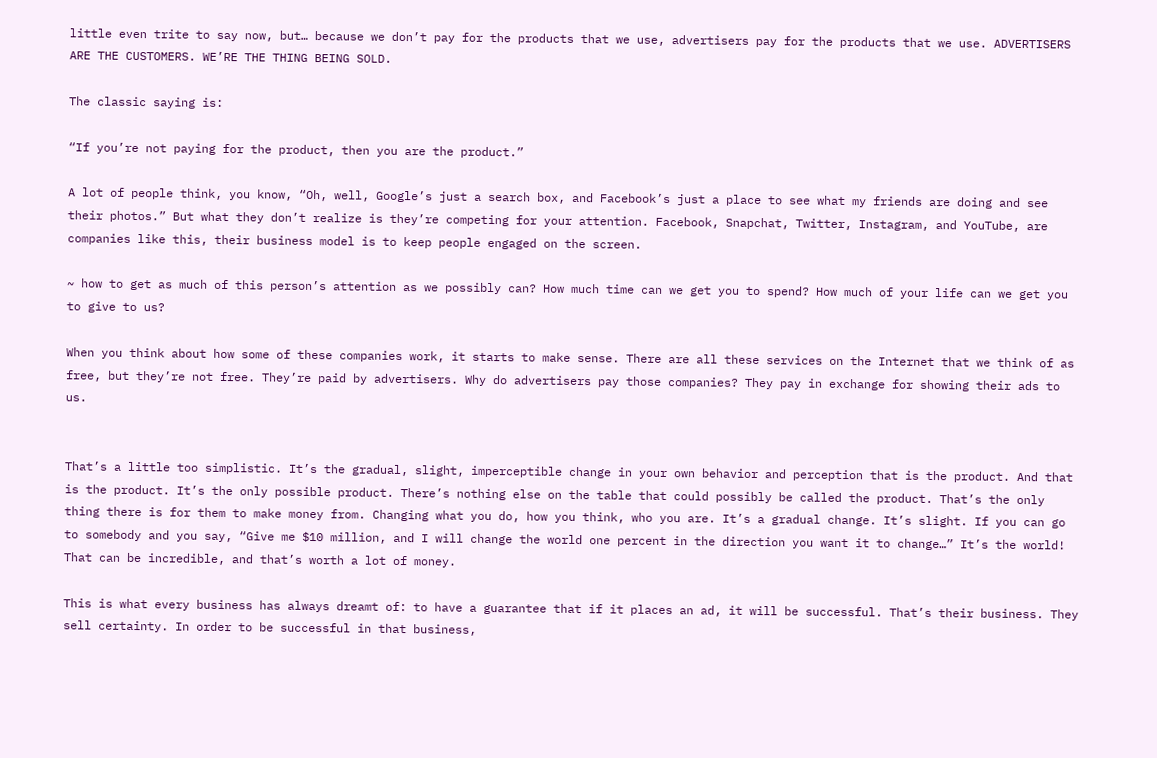little even trite to say now, but… because we don’t pay for the products that we use, advertisers pay for the products that we use. ADVERTISERS ARE THE CUSTOMERS. WE’RE THE THING BEING SOLD.

The classic saying is:

“If you’re not paying for the product, then you are the product.”

A lot of people think, you know, “Oh, well, Google’s just a search box, and Facebook’s just a place to see what my friends are doing and see their photos.” But what they don’t realize is they’re competing for your attention. Facebook, Snapchat, Twitter, Instagram, and YouTube, are companies like this, their business model is to keep people engaged on the screen.

~ how to get as much of this person’s attention as we possibly can? How much time can we get you to spend? How much of your life can we get you to give to us?

When you think about how some of these companies work, it starts to make sense. There are all these services on the Internet that we think of as free, but they’re not free. They’re paid by advertisers. Why do advertisers pay those companies? They pay in exchange for showing their ads to us.


That’s a little too simplistic. It’s the gradual, slight, imperceptible change in your own behavior and perception that is the product. And that is the product. It’s the only possible product. There’s nothing else on the table that could possibly be called the product. That’s the only thing there is for them to make money from. Changing what you do, how you think, who you are. It’s a gradual change. It’s slight. If you can go to somebody and you say, “Give me $10 million, and I will change the world one percent in the direction you want it to change…” It’s the world! That can be incredible, and that’s worth a lot of money.

This is what every business has always dreamt of: to have a guarantee that if it places an ad, it will be successful. That’s their business. They sell certainty. In order to be successful in that business,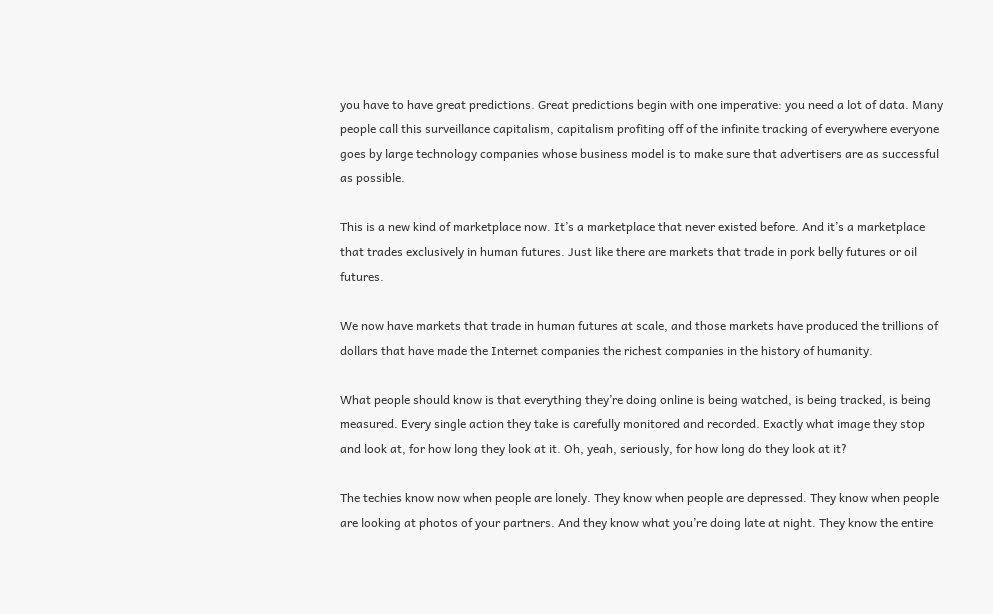you have to have great predictions. Great predictions begin with one imperative: you need a lot of data. Many people call this surveillance capitalism, capitalism profiting off of the infinite tracking of everywhere everyone goes by large technology companies whose business model is to make sure that advertisers are as successful as possible.

This is a new kind of marketplace now. It’s a marketplace that never existed before. And it’s a marketplace that trades exclusively in human futures. Just like there are markets that trade in pork belly futures or oil futures.

We now have markets that trade in human futures at scale, and those markets have produced the trillions of dollars that have made the Internet companies the richest companies in the history of humanity.

What people should know is that everything they’re doing online is being watched, is being tracked, is being measured. Every single action they take is carefully monitored and recorded. Exactly what image they stop and look at, for how long they look at it. Oh, yeah, seriously, for how long do they look at it?

The techies know now when people are lonely. They know when people are depressed. They know when people are looking at photos of your partners. And they know what you’re doing late at night. They know the entire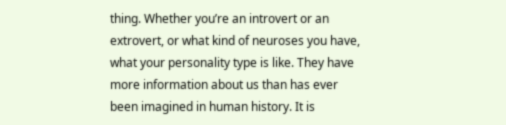thing. Whether you’re an introvert or an extrovert, or what kind of neuroses you have, what your personality type is like. They have more information about us than has ever been imagined in human history. It is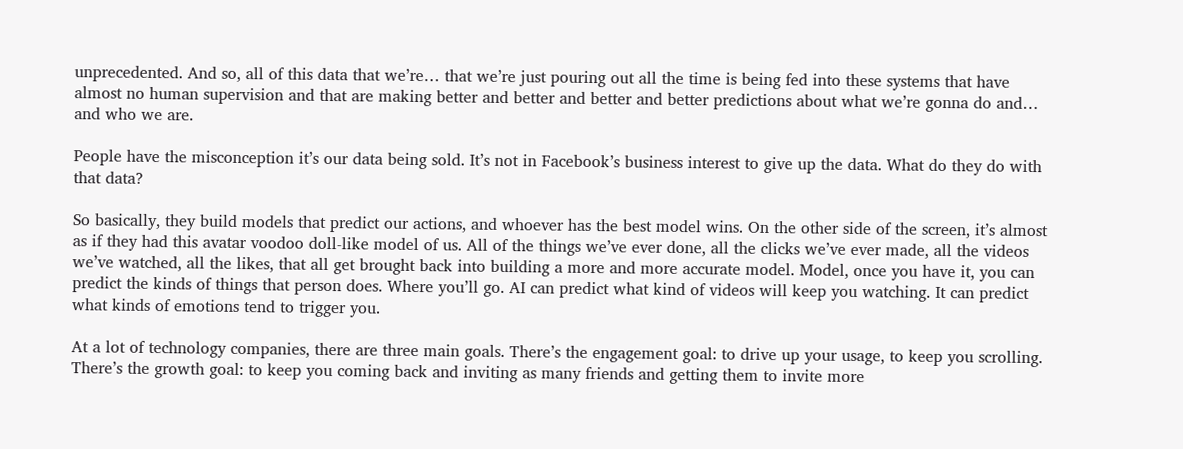unprecedented. And so, all of this data that we’re… that we’re just pouring out all the time is being fed into these systems that have almost no human supervision and that are making better and better and better and better predictions about what we’re gonna do and… and who we are.

People have the misconception it’s our data being sold. It’s not in Facebook’s business interest to give up the data. What do they do with that data?

So basically, they build models that predict our actions, and whoever has the best model wins. On the other side of the screen, it’s almost as if they had this avatar voodoo doll-like model of us. All of the things we’ve ever done, all the clicks we’ve ever made, all the videos we’ve watched, all the likes, that all get brought back into building a more and more accurate model. Model, once you have it, you can predict the kinds of things that person does. Where you’ll go. AI can predict what kind of videos will keep you watching. It can predict what kinds of emotions tend to trigger you.

At a lot of technology companies, there are three main goals. There’s the engagement goal: to drive up your usage, to keep you scrolling. There’s the growth goal: to keep you coming back and inviting as many friends and getting them to invite more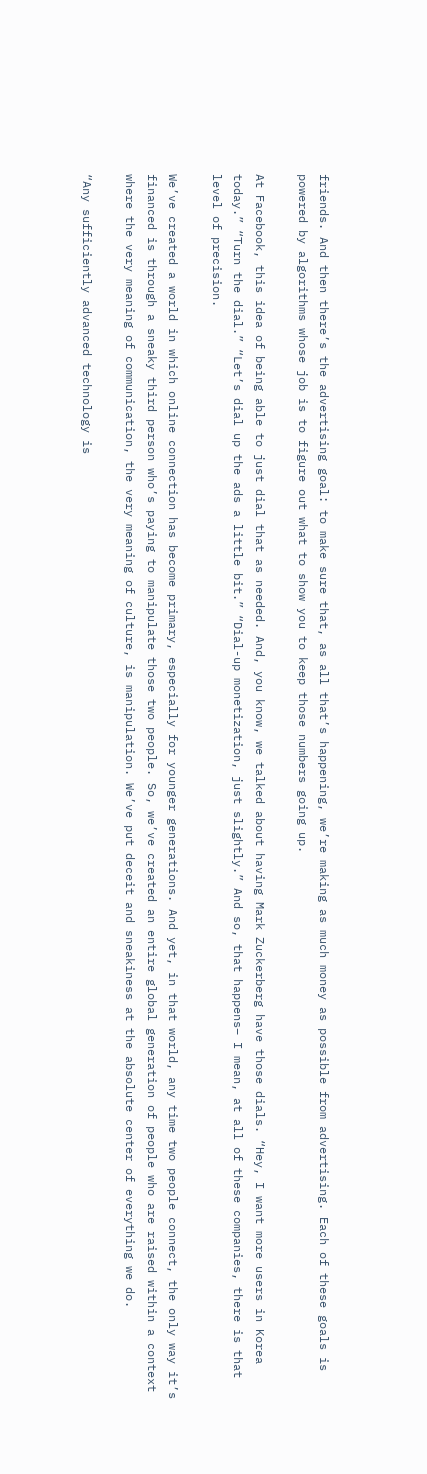friends. And then there’s the advertising goal: to make sure that, as all that’s happening, we’re making as much money as possible from advertising. Each of these goals is powered by algorithms whose job is to figure out what to show you to keep those numbers going up.

At Facebook, this idea of being able to just dial that as needed. And, you know, we talked about having Mark Zuckerberg have those dials. “Hey, I want more users in Korea today.” “Turn the dial.” “Let’s dial up the ads a little bit.” “Dial-up monetization, just slightly.” And so, that happens– I mean, at all of these companies, there is that level of precision.

We’ve created a world in which online connection has become primary, especially for younger generations. And yet, in that world, any time two people connect, the only way it’s financed is through a sneaky third person who’s paying to manipulate those two people. So, we’ve created an entire global generation of people who are raised within a context where the very meaning of communication, the very meaning of culture, is manipulation. We’ve put deceit and sneakiness at the absolute center of everything we do.

“Any sufficiently advanced technology is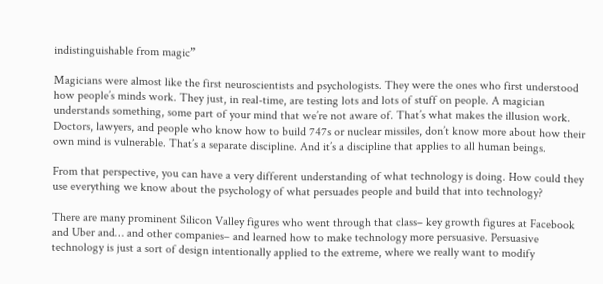indistinguishable from magic”

Magicians were almost like the first neuroscientists and psychologists. They were the ones who first understood how people’s minds work. They just, in real-time, are testing lots and lots of stuff on people. A magician understands something, some part of your mind that we’re not aware of. That’s what makes the illusion work. Doctors, lawyers, and people who know how to build 747s or nuclear missiles, don’t know more about how their own mind is vulnerable. That’s a separate discipline. And it’s a discipline that applies to all human beings.

From that perspective, you can have a very different understanding of what technology is doing. How could they use everything we know about the psychology of what persuades people and build that into technology?

There are many prominent Silicon Valley figures who went through that class– key growth figures at Facebook and Uber and… and other companies– and learned how to make technology more persuasive. Persuasive technology is just a sort of design intentionally applied to the extreme, where we really want to modify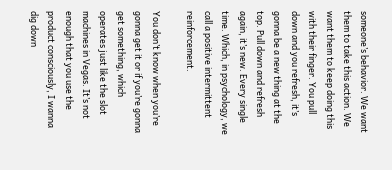someone’s behavior. We want them to take this action. We want them to keep doing this with their finger. You pull down and you refresh, it’s gonna be a new thing at the top. Pull down and refresh again, it’s new. Every single time. Which, in psychology, we call a positive intermittent reinforcement.

You don’t know when you’re gonna get it or if you’re gonna get something, which operates just like the slot machines in Vegas. It’s not enough that you use the product consciously, I wanna dig down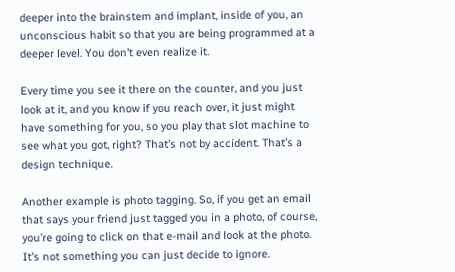deeper into the brainstem and implant, inside of you, an unconscious habit so that you are being programmed at a deeper level. You don’t even realize it.

Every time you see it there on the counter, and you just look at it, and you know if you reach over, it just might have something for you, so you play that slot machine to see what you got, right? That’s not by accident. That’s a design technique.

Another example is photo tagging. So, if you get an email that says your friend just tagged you in a photo, of course, you’re going to click on that e-mail and look at the photo. It’s not something you can just decide to ignore.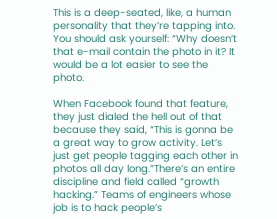This is a deep-seated, like, a human personality that they’re tapping into. You should ask yourself: “Why doesn’t that e-mail contain the photo in it? It would be a lot easier to see the photo.

When Facebook found that feature, they just dialed the hell out of that because they said, “This is gonna be a great way to grow activity. Let’s just get people tagging each other in photos all day long.”There’s an entire discipline and field called “growth hacking.” Teams of engineers whose job is to hack people’s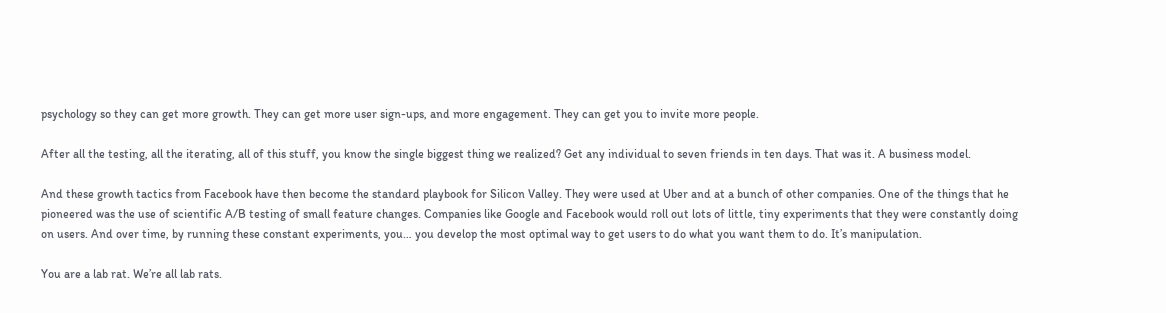psychology so they can get more growth. They can get more user sign-ups, and more engagement. They can get you to invite more people.

After all the testing, all the iterating, all of this stuff, you know the single biggest thing we realized? Get any individual to seven friends in ten days. That was it. A business model.

And these growth tactics from Facebook have then become the standard playbook for Silicon Valley. They were used at Uber and at a bunch of other companies. One of the things that he pioneered was the use of scientific A/B testing of small feature changes. Companies like Google and Facebook would roll out lots of little, tiny experiments that they were constantly doing on users. And over time, by running these constant experiments, you… you develop the most optimal way to get users to do what you want them to do. It’s manipulation.

You are a lab rat. We’re all lab rats.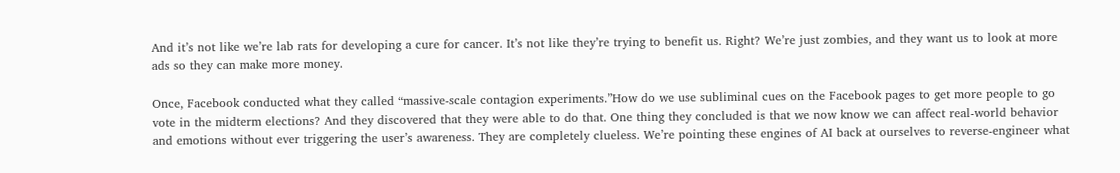And it’s not like we’re lab rats for developing a cure for cancer. It’s not like they’re trying to benefit us. Right? We’re just zombies, and they want us to look at more ads so they can make more money.

Once, Facebook conducted what they called “massive-scale contagion experiments.”How do we use subliminal cues on the Facebook pages to get more people to go vote in the midterm elections? And they discovered that they were able to do that. One thing they concluded is that we now know we can affect real-world behavior and emotions without ever triggering the user’s awareness. They are completely clueless. We’re pointing these engines of AI back at ourselves to reverse-engineer what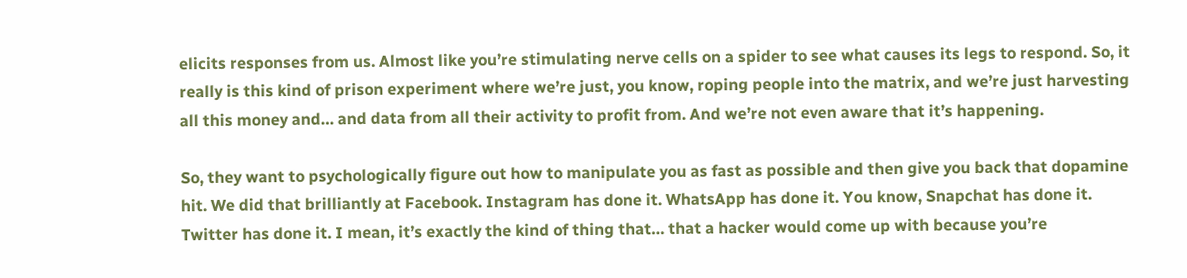elicits responses from us. Almost like you’re stimulating nerve cells on a spider to see what causes its legs to respond. So, it really is this kind of prison experiment where we’re just, you know, roping people into the matrix, and we’re just harvesting all this money and… and data from all their activity to profit from. And we’re not even aware that it’s happening.

So, they want to psychologically figure out how to manipulate you as fast as possible and then give you back that dopamine hit. We did that brilliantly at Facebook. Instagram has done it. WhatsApp has done it. You know, Snapchat has done it. Twitter has done it. I mean, it’s exactly the kind of thing that… that a hacker would come up with because you’re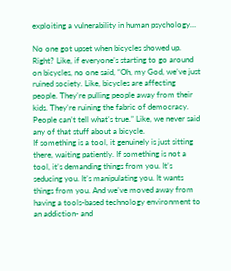exploiting a vulnerability in human psychology…

No one got upset when bicycles showed up. Right? Like, if everyone’s starting to go around on bicycles, no one said, “Oh, my God, we’ve just ruined society. Like, bicycles are affecting people. They’re pulling people away from their kids. They’re ruining the fabric of democracy. People can’t tell what’s true.” Like, we never said any of that stuff about a bicycle.
If something is a tool, it genuinely is just sitting there, waiting patiently. If something is not a tool, it’s demanding things from you. It’s seducing you. It’s manipulating you. It wants things from you. And we’ve moved away from having a tools-based technology environment to an addiction- and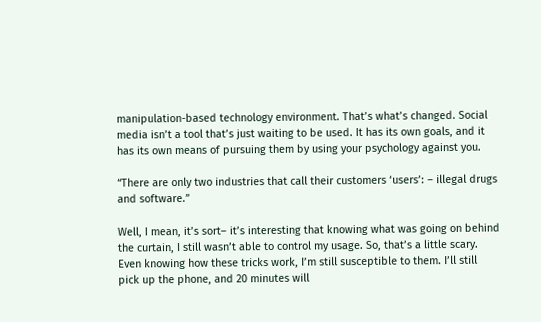manipulation-based technology environment. That’s what’s changed. Social media isn’t a tool that’s just waiting to be used. It has its own goals, and it has its own means of pursuing them by using your psychology against you.

“There are only two industries that call their customers ‘users’: – illegal drugs and software.”

Well, I mean, it’s sort– it’s interesting that knowing what was going on behind the curtain, I still wasn’t able to control my usage. So, that’s a little scary. Even knowing how these tricks work, I’m still susceptible to them. I’ll still pick up the phone, and 20 minutes will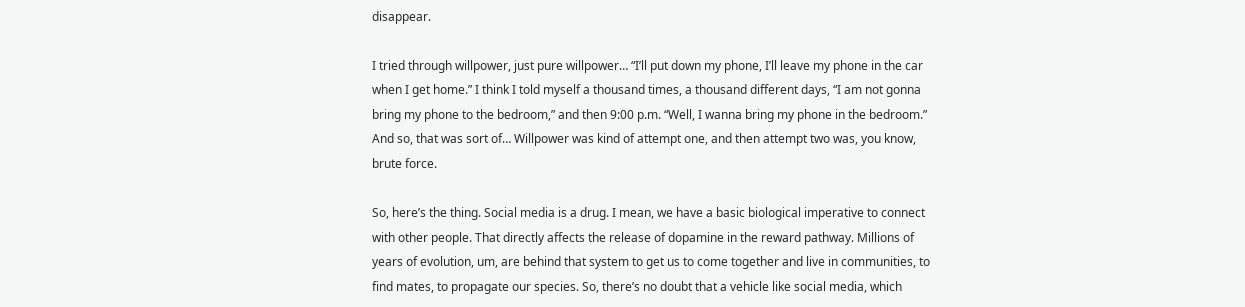disappear.

I tried through willpower, just pure willpower… “I’ll put down my phone, I’ll leave my phone in the car when I get home.” I think I told myself a thousand times, a thousand different days, “I am not gonna bring my phone to the bedroom,” and then 9:00 p.m. “Well, I wanna bring my phone in the bedroom.” And so, that was sort of… Willpower was kind of attempt one, and then attempt two was, you know, brute force.

So, here’s the thing. Social media is a drug. I mean, we have a basic biological imperative to connect with other people. That directly affects the release of dopamine in the reward pathway. Millions of years of evolution, um, are behind that system to get us to come together and live in communities, to find mates, to propagate our species. So, there’s no doubt that a vehicle like social media, which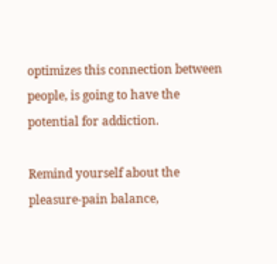optimizes this connection between people, is going to have the potential for addiction.

Remind yourself about the pleasure-pain balance,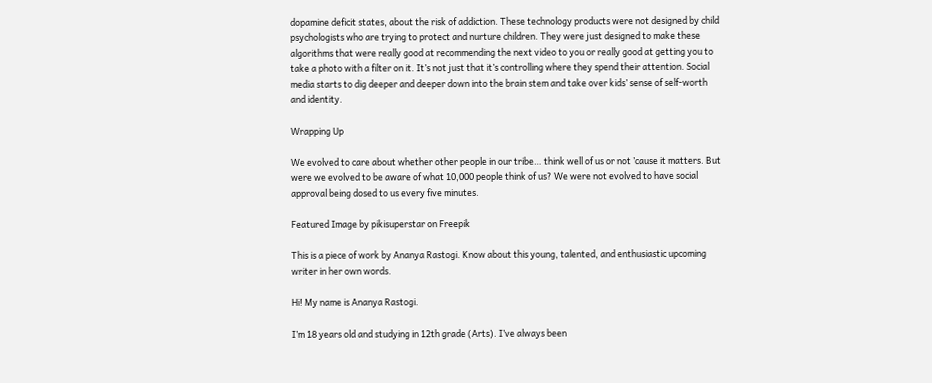dopamine deficit states, about the risk of addiction. These technology products were not designed by child psychologists who are trying to protect and nurture children. They were just designed to make these algorithms that were really good at recommending the next video to you or really good at getting you to take a photo with a filter on it. It’s not just that it’s controlling where they spend their attention. Social media starts to dig deeper and deeper down into the brain stem and take over kids’ sense of self-worth and identity.

Wrapping Up

We evolved to care about whether other people in our tribe… think well of us or not ’cause it matters. But were we evolved to be aware of what 10,000 people think of us? We were not evolved to have social approval being dosed to us every five minutes.

Featured Image by pikisuperstar on Freepik

This is a piece of work by Ananya Rastogi. Know about this young, talented, and enthusiastic upcoming writer in her own words.

Hi! My name is Ananya Rastogi.

I’m 18 years old and studying in 12th grade (Arts). I’ve always been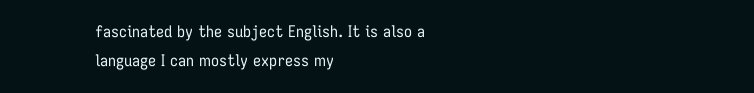fascinated by the subject English. It is also a language I can mostly express my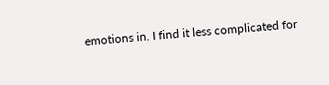emotions in. I find it less complicated for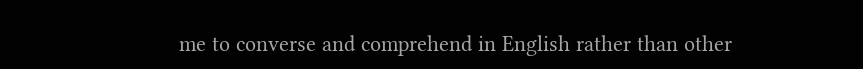me to converse and comprehend in English rather than other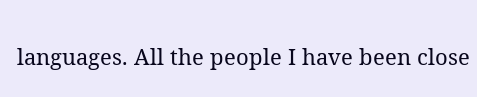languages. All the people I have been close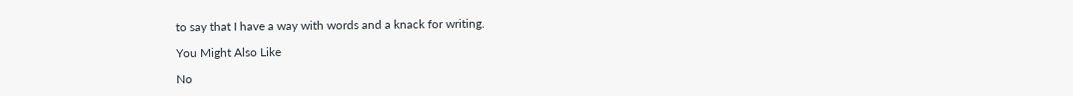to say that I have a way with words and a knack for writing.

You Might Also Like

No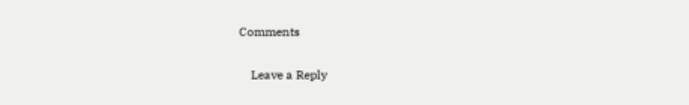Comments

    Leave a Reply